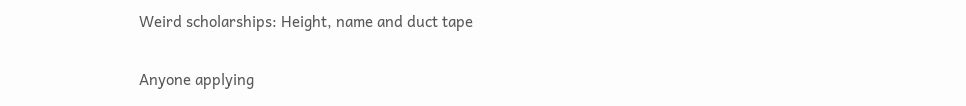Weird scholarships: Height, name and duct tape


Anyone applying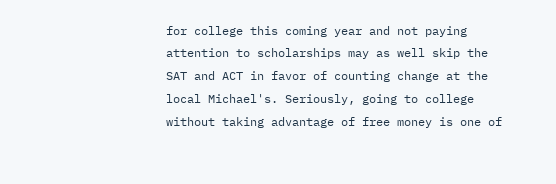for college this coming year and not paying attention to scholarships may as well skip the SAT and ACT in favor of counting change at the local Michael's. Seriously, going to college without taking advantage of free money is one of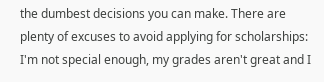the dumbest decisions you can make. There are plenty of excuses to avoid applying for scholarships: I'm not special enough, my grades aren't great and I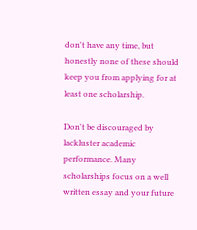don't have any time, but honestly none of these should keep you from applying for at least one scholarship.

Don't be discouraged by lackluster academic performance. Many scholarships focus on a well written essay and your future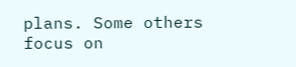plans. Some others focus on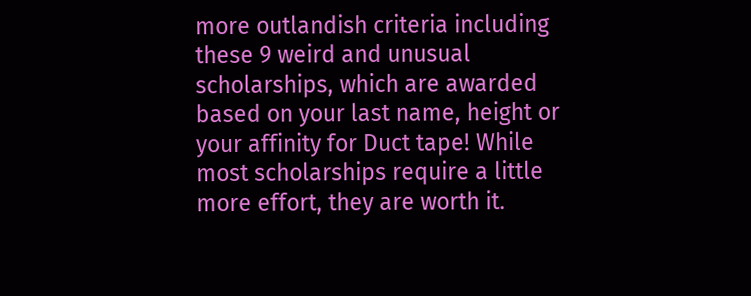more outlandish criteria including these 9 weird and unusual scholarships, which are awarded based on your last name, height or your affinity for Duct tape! While most scholarships require a little more effort, they are worth it.